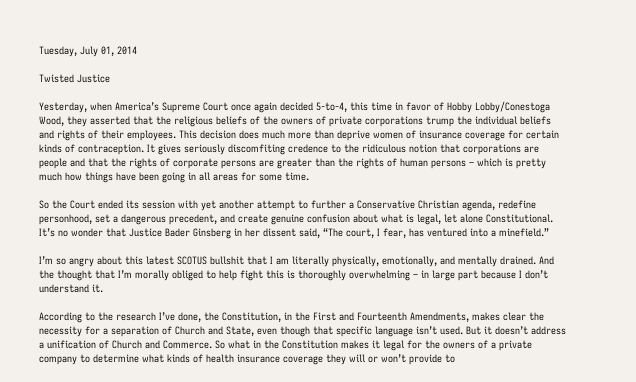Tuesday, July 01, 2014

Twisted Justice

Yesterday, when America’s Supreme Court once again decided 5-to-4, this time in favor of Hobby Lobby/Conestoga Wood, they asserted that the religious beliefs of the owners of private corporations trump the individual beliefs and rights of their employees. This decision does much more than deprive women of insurance coverage for certain kinds of contraception. It gives seriously discomfiting credence to the ridiculous notion that corporations are people and that the rights of corporate persons are greater than the rights of human persons – which is pretty much how things have been going in all areas for some time.

So the Court ended its session with yet another attempt to further a Conservative Christian agenda, redefine personhood, set a dangerous precedent, and create genuine confusion about what is legal, let alone Constitutional. It’s no wonder that Justice Bader Ginsberg in her dissent said, “The court, I fear, has ventured into a minefield.”

I’m so angry about this latest SCOTUS bullshit that I am literally physically, emotionally, and mentally drained. And the thought that I’m morally obliged to help fight this is thoroughly overwhelming – in large part because I don’t understand it.

According to the research I’ve done, the Constitution, in the First and Fourteenth Amendments, makes clear the necessity for a separation of Church and State, even though that specific language isn’t used. But it doesn’t address a unification of Church and Commerce. So what in the Constitution makes it legal for the owners of a private company to determine what kinds of health insurance coverage they will or won’t provide to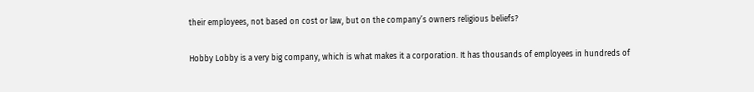their employees, not based on cost or law, but on the company’s owners religious beliefs?

Hobby Lobby is a very big company, which is what makes it a corporation. It has thousands of employees in hundreds of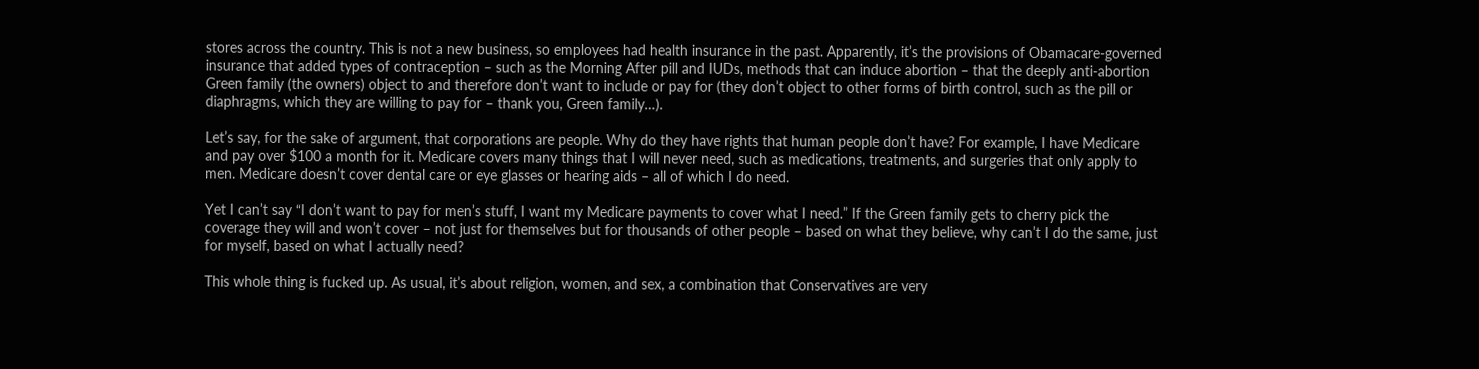stores across the country. This is not a new business, so employees had health insurance in the past. Apparently, it’s the provisions of Obamacare-governed insurance that added types of contraception – such as the Morning After pill and IUDs, methods that can induce abortion – that the deeply anti-abortion Green family (the owners) object to and therefore don’t want to include or pay for (they don’t object to other forms of birth control, such as the pill or diaphragms, which they are willing to pay for – thank you, Green family…).

Let’s say, for the sake of argument, that corporations are people. Why do they have rights that human people don’t have? For example, I have Medicare and pay over $100 a month for it. Medicare covers many things that I will never need, such as medications, treatments, and surgeries that only apply to men. Medicare doesn’t cover dental care or eye glasses or hearing aids – all of which I do need.

Yet I can’t say “I don’t want to pay for men’s stuff, I want my Medicare payments to cover what I need.” If the Green family gets to cherry pick the coverage they will and won’t cover – not just for themselves but for thousands of other people – based on what they believe, why can’t I do the same, just for myself, based on what I actually need?

This whole thing is fucked up. As usual, it’s about religion, women, and sex, a combination that Conservatives are very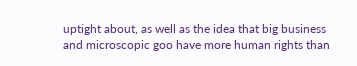uptight about, as well as the idea that big business and microscopic goo have more human rights than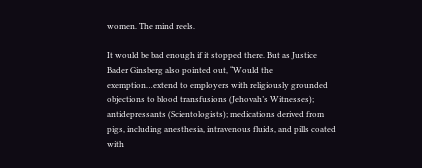women. The mind reels.

It would be bad enough if it stopped there. But as Justice Bader Ginsberg also pointed out, “Would the exemption…extend to employers with religiously grounded objections to blood transfusions (Jehovah’s Witnesses); antidepressants (Scientologists); medications derived from pigs, including anesthesia, intravenous fluids, and pills coated with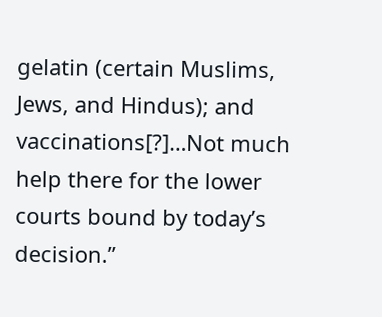gelatin (certain Muslims, Jews, and Hindus); and vaccinations[?]…Not much help there for the lower courts bound by today’s decision.”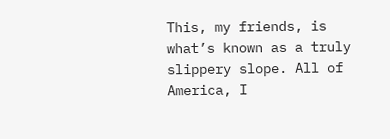This, my friends, is what’s known as a truly slippery slope. All of America, I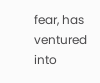fear, has ventured into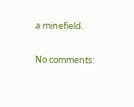a minefield.

No comments: